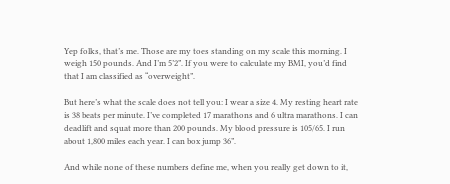Yep folks, that’s me. Those are my toes standing on my scale this morning. I weigh 150 pounds. And I’m 5’2”. If you were to calculate my BMI, you’d find that I am classified as “overweight”.

But here’s what the scale does not tell you: I wear a size 4. My resting heart rate is 38 beats per minute. I’ve completed 17 marathons and 6 ultra marathons. I can deadlift and squat more than 200 pounds. My blood pressure is 105/65. I run about 1,800 miles each year. I can box jump 36”.

And while none of these numbers define me, when you really get down to it,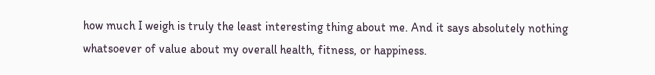how much I weigh is truly the least interesting thing about me. And it says absolutely nothing whatsoever of value about my overall health, fitness, or happiness.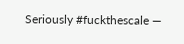Seriously #fuckthescale —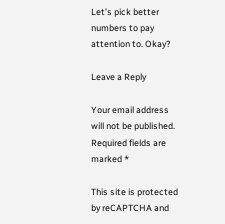Let’s pick better numbers to pay attention to. Okay?

Leave a Reply

Your email address will not be published. Required fields are marked *

This site is protected by reCAPTCHA and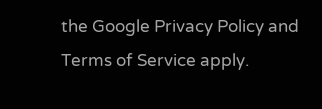the Google Privacy Policy and Terms of Service apply.